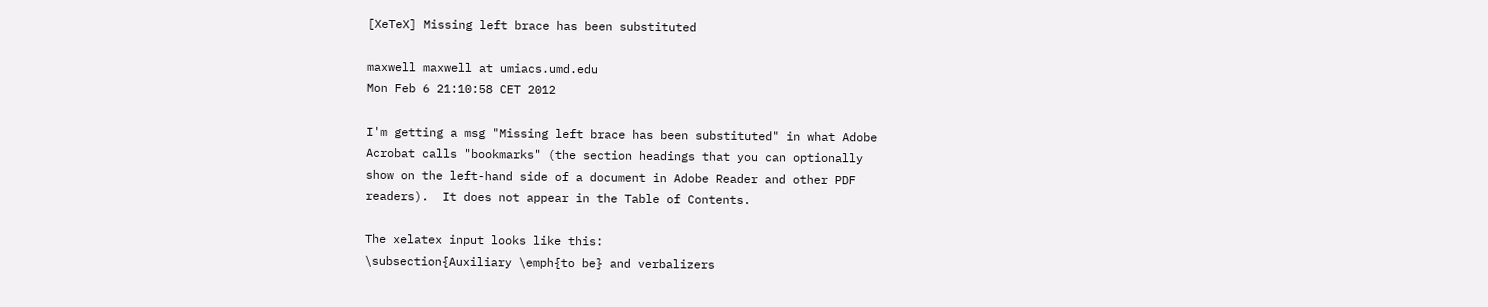[XeTeX] Missing left brace has been substituted

maxwell maxwell at umiacs.umd.edu
Mon Feb 6 21:10:58 CET 2012

I'm getting a msg "Missing left brace has been substituted" in what Adobe
Acrobat calls "bookmarks" (the section headings that you can optionally
show on the left-hand side of a document in Adobe Reader and other PDF
readers).  It does not appear in the Table of Contents.

The xelatex input looks like this:
\subsection{Auxiliary \emph{to be} and verbalizers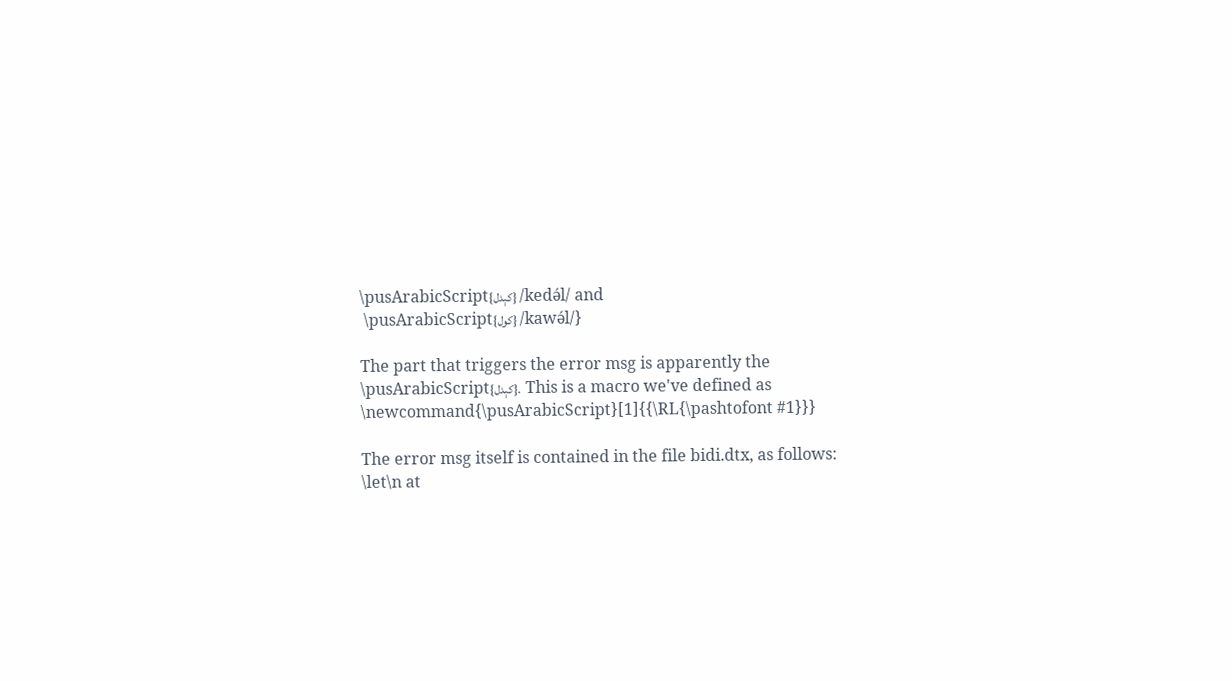\pusArabicScript{کېدل} /kedə́l/ and
 \pusArabicScript{کول} /kawə́l/}

The part that triggers the error msg is apparently the
\pusArabicScript{کېدل}.  This is a macro we've defined as
\newcommand{\pusArabicScript}[1]{{\RL{\pashtofont #1}}}

The error msg itself is contained in the file bidi.dtx, as follows:
\let\n at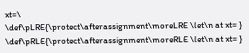xt=\
\def\pLRE{\protect\afterassignment\moreLRE \let\n at xt= }
\def\pRLE{\protect\afterassignment\moreRLE \let\n at xt= }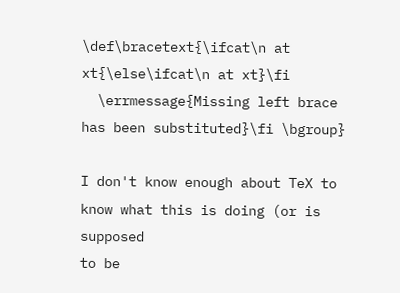\def\bracetext{\ifcat\n at xt{\else\ifcat\n at xt}\fi
  \errmessage{Missing left brace has been substituted}\fi \bgroup}

I don't know enough about TeX to know what this is doing (or is supposed
to be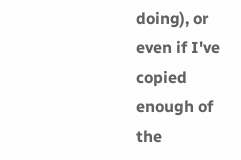doing), or even if I've copied enough of the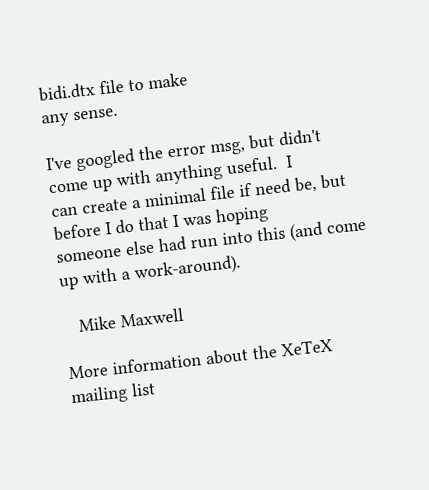bidi.dtx file to make
any sense.

I've googled the error msg, but didn't come up with anything useful.  I
can create a minimal file if need be, but before I do that I was hoping
someone else had run into this (and come up with a work-around).

   Mike Maxwell

More information about the XeTeX mailing list